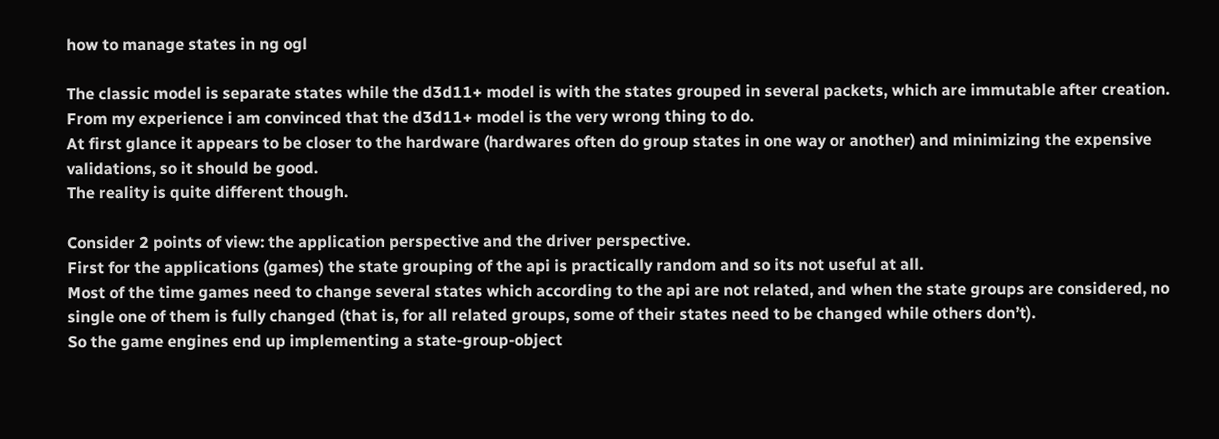how to manage states in ng ogl

The classic model is separate states while the d3d11+ model is with the states grouped in several packets, which are immutable after creation.
From my experience i am convinced that the d3d11+ model is the very wrong thing to do.
At first glance it appears to be closer to the hardware (hardwares often do group states in one way or another) and minimizing the expensive validations, so it should be good.
The reality is quite different though.

Consider 2 points of view: the application perspective and the driver perspective.
First for the applications (games) the state grouping of the api is practically random and so its not useful at all.
Most of the time games need to change several states which according to the api are not related, and when the state groups are considered, no single one of them is fully changed (that is, for all related groups, some of their states need to be changed while others don’t).
So the game engines end up implementing a state-group-object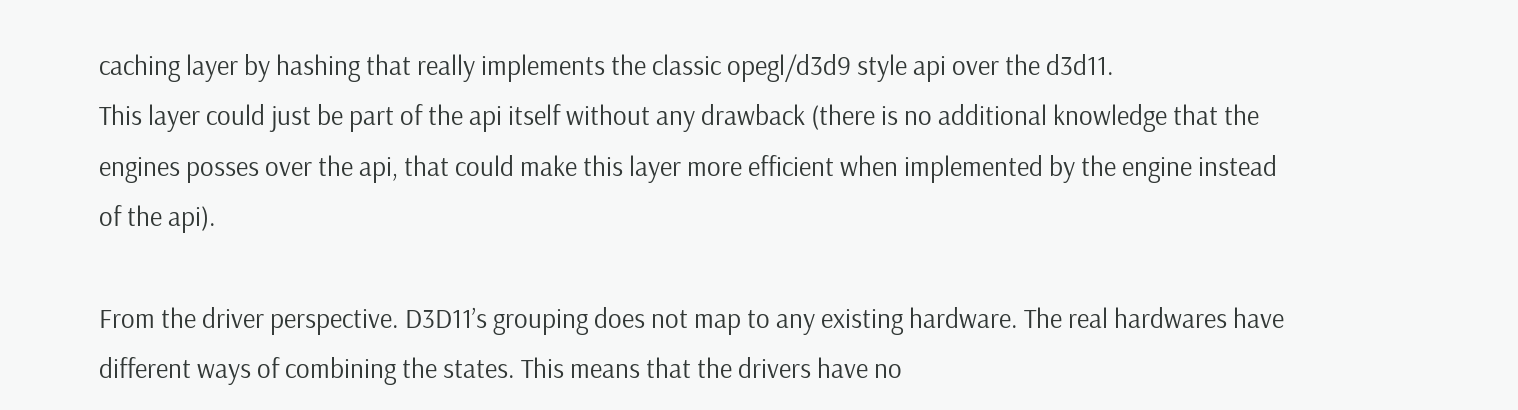caching layer by hashing that really implements the classic opegl/d3d9 style api over the d3d11.
This layer could just be part of the api itself without any drawback (there is no additional knowledge that the engines posses over the api, that could make this layer more efficient when implemented by the engine instead of the api).

From the driver perspective. D3D11’s grouping does not map to any existing hardware. The real hardwares have different ways of combining the states. This means that the drivers have no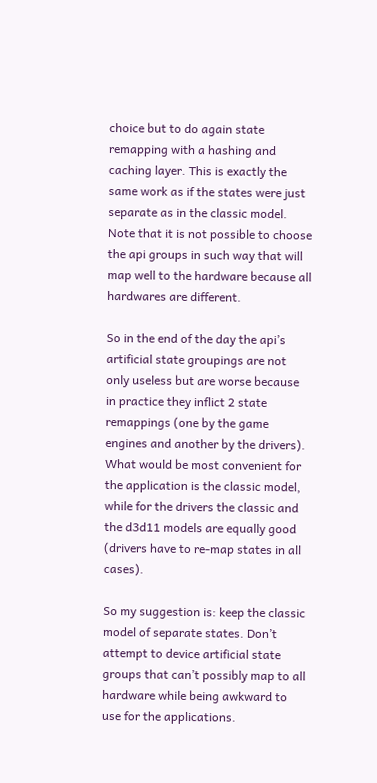choice but to do again state remapping with a hashing and caching layer. This is exactly the same work as if the states were just separate as in the classic model. Note that it is not possible to choose the api groups in such way that will map well to the hardware because all hardwares are different.

So in the end of the day the api’s artificial state groupings are not only useless but are worse because in practice they inflict 2 state remappings (one by the game engines and another by the drivers).
What would be most convenient for the application is the classic model, while for the drivers the classic and the d3d11 models are equally good (drivers have to re-map states in all cases).

So my suggestion is: keep the classic model of separate states. Don’t attempt to device artificial state groups that can’t possibly map to all hardware while being awkward to use for the applications.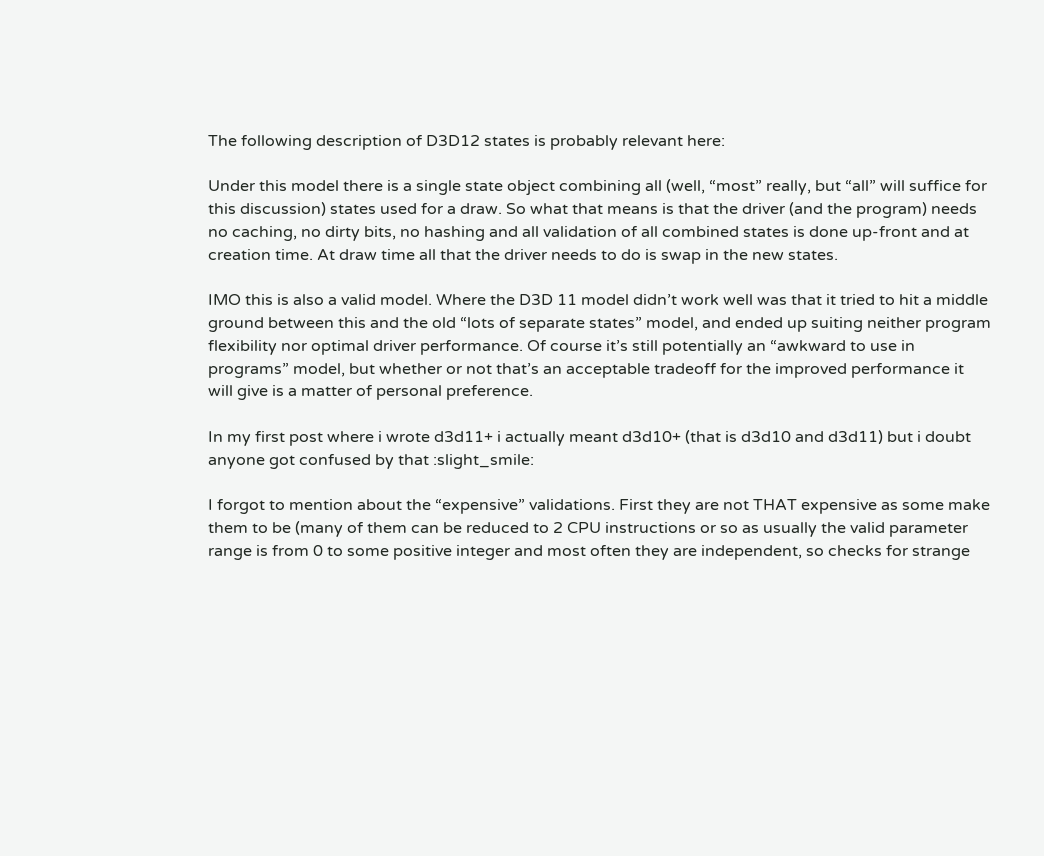The following description of D3D12 states is probably relevant here:

Under this model there is a single state object combining all (well, “most” really, but “all” will suffice for this discussion) states used for a draw. So what that means is that the driver (and the program) needs no caching, no dirty bits, no hashing and all validation of all combined states is done up-front and at creation time. At draw time all that the driver needs to do is swap in the new states.

IMO this is also a valid model. Where the D3D 11 model didn’t work well was that it tried to hit a middle ground between this and the old “lots of separate states” model, and ended up suiting neither program flexibility nor optimal driver performance. Of course it’s still potentially an “awkward to use in programs” model, but whether or not that’s an acceptable tradeoff for the improved performance it will give is a matter of personal preference.

In my first post where i wrote d3d11+ i actually meant d3d10+ (that is d3d10 and d3d11) but i doubt anyone got confused by that :slight_smile:

I forgot to mention about the “expensive” validations. First they are not THAT expensive as some make them to be (many of them can be reduced to 2 CPU instructions or so as usually the valid parameter range is from 0 to some positive integer and most often they are independent, so checks for strange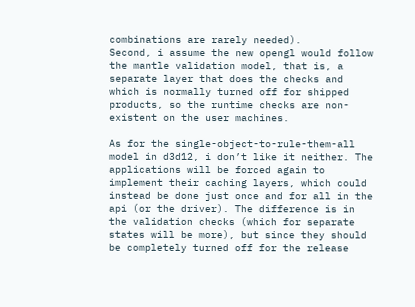combinations are rarely needed).
Second, i assume the new opengl would follow the mantle validation model, that is, a separate layer that does the checks and which is normally turned off for shipped products, so the runtime checks are non-existent on the user machines.

As for the single-object-to-rule-them-all model in d3d12, i don’t like it neither. The applications will be forced again to implement their caching layers, which could instead be done just once and for all in the api (or the driver). The difference is in the validation checks (which for separate states will be more), but since they should be completely turned off for the release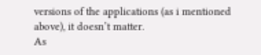versions of the applications (as i mentioned above), it doesn’t matter.
As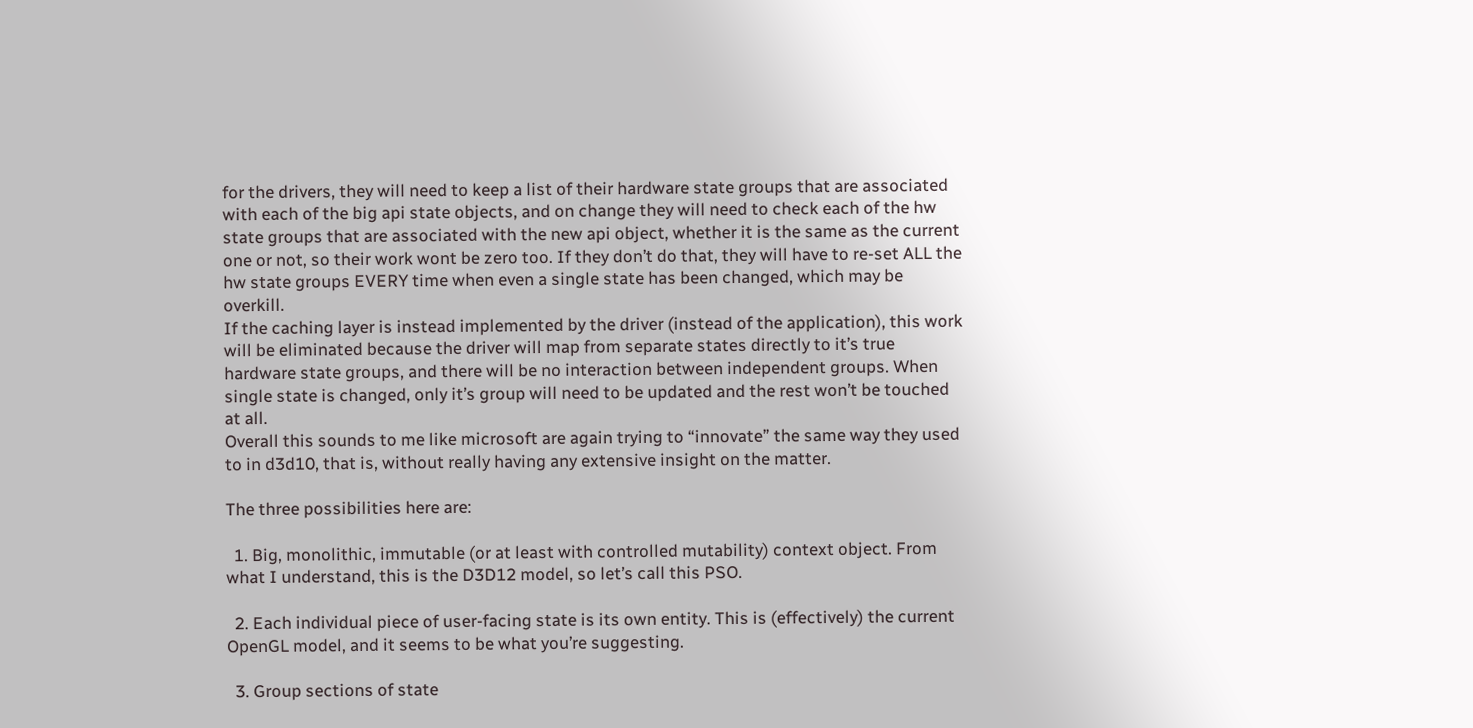for the drivers, they will need to keep a list of their hardware state groups that are associated with each of the big api state objects, and on change they will need to check each of the hw state groups that are associated with the new api object, whether it is the same as the current one or not, so their work wont be zero too. If they don’t do that, they will have to re-set ALL the hw state groups EVERY time when even a single state has been changed, which may be overkill.
If the caching layer is instead implemented by the driver (instead of the application), this work will be eliminated because the driver will map from separate states directly to it’s true hardware state groups, and there will be no interaction between independent groups. When single state is changed, only it’s group will need to be updated and the rest won’t be touched at all.
Overall this sounds to me like microsoft are again trying to “innovate” the same way they used to in d3d10, that is, without really having any extensive insight on the matter.

The three possibilities here are:

  1. Big, monolithic, immutable (or at least with controlled mutability) context object. From what I understand, this is the D3D12 model, so let’s call this PSO.

  2. Each individual piece of user-facing state is its own entity. This is (effectively) the current OpenGL model, and it seems to be what you’re suggesting.

  3. Group sections of state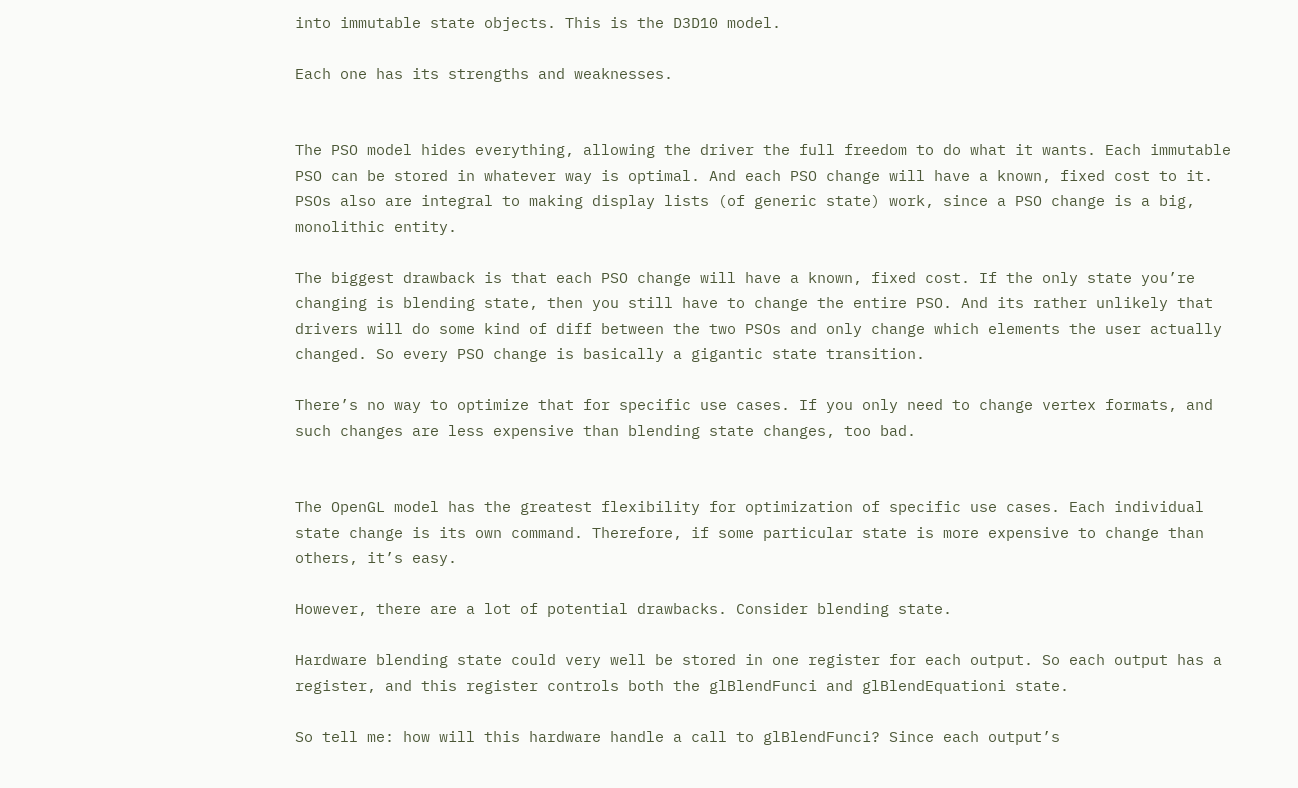into immutable state objects. This is the D3D10 model.

Each one has its strengths and weaknesses.


The PSO model hides everything, allowing the driver the full freedom to do what it wants. Each immutable PSO can be stored in whatever way is optimal. And each PSO change will have a known, fixed cost to it. PSOs also are integral to making display lists (of generic state) work, since a PSO change is a big, monolithic entity.

The biggest drawback is that each PSO change will have a known, fixed cost. If the only state you’re changing is blending state, then you still have to change the entire PSO. And its rather unlikely that drivers will do some kind of diff between the two PSOs and only change which elements the user actually changed. So every PSO change is basically a gigantic state transition.

There’s no way to optimize that for specific use cases. If you only need to change vertex formats, and such changes are less expensive than blending state changes, too bad.


The OpenGL model has the greatest flexibility for optimization of specific use cases. Each individual state change is its own command. Therefore, if some particular state is more expensive to change than others, it’s easy.

However, there are a lot of potential drawbacks. Consider blending state.

Hardware blending state could very well be stored in one register for each output. So each output has a register, and this register controls both the glBlendFunci and glBlendEquationi state.

So tell me: how will this hardware handle a call to glBlendFunci? Since each output’s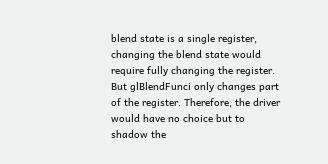blend state is a single register, changing the blend state would require fully changing the register. But glBlendFunci only changes part of the register. Therefore, the driver would have no choice but to shadow the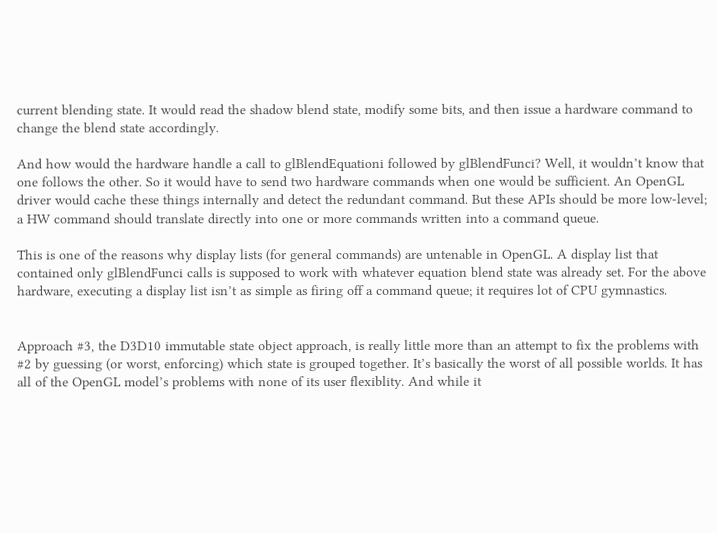current blending state. It would read the shadow blend state, modify some bits, and then issue a hardware command to change the blend state accordingly.

And how would the hardware handle a call to glBlendEquationi followed by glBlendFunci? Well, it wouldn’t know that one follows the other. So it would have to send two hardware commands when one would be sufficient. An OpenGL driver would cache these things internally and detect the redundant command. But these APIs should be more low-level; a HW command should translate directly into one or more commands written into a command queue.

This is one of the reasons why display lists (for general commands) are untenable in OpenGL. A display list that contained only glBlendFunci calls is supposed to work with whatever equation blend state was already set. For the above hardware, executing a display list isn’t as simple as firing off a command queue; it requires lot of CPU gymnastics.


Approach #3, the D3D10 immutable state object approach, is really little more than an attempt to fix the problems with #2 by guessing (or worst, enforcing) which state is grouped together. It’s basically the worst of all possible worlds. It has all of the OpenGL model’s problems with none of its user flexiblity. And while it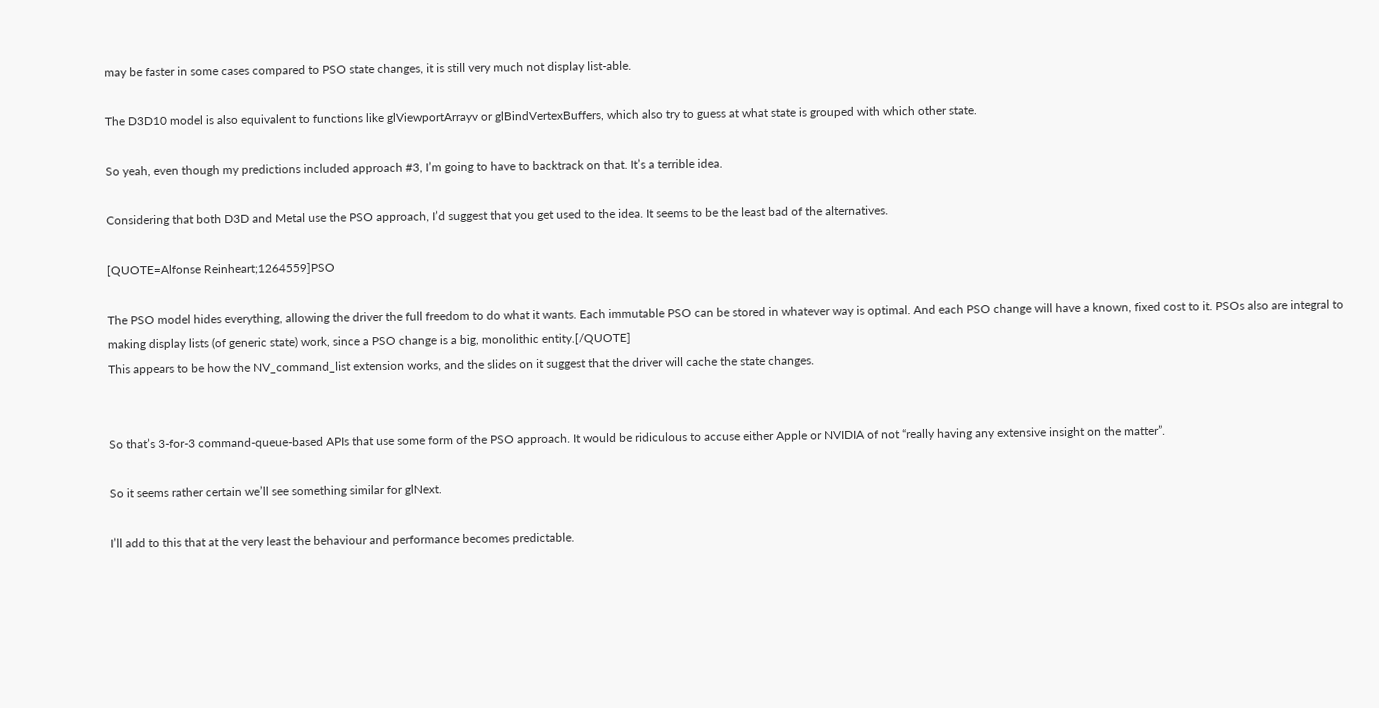may be faster in some cases compared to PSO state changes, it is still very much not display list-able.

The D3D10 model is also equivalent to functions like glViewportArrayv or glBindVertexBuffers, which also try to guess at what state is grouped with which other state.

So yeah, even though my predictions included approach #3, I’m going to have to backtrack on that. It’s a terrible idea.

Considering that both D3D and Metal use the PSO approach, I’d suggest that you get used to the idea. It seems to be the least bad of the alternatives.

[QUOTE=Alfonse Reinheart;1264559]PSO

The PSO model hides everything, allowing the driver the full freedom to do what it wants. Each immutable PSO can be stored in whatever way is optimal. And each PSO change will have a known, fixed cost to it. PSOs also are integral to making display lists (of generic state) work, since a PSO change is a big, monolithic entity.[/QUOTE]
This appears to be how the NV_command_list extension works, and the slides on it suggest that the driver will cache the state changes.


So that’s 3-for-3 command-queue-based APIs that use some form of the PSO approach. It would be ridiculous to accuse either Apple or NVIDIA of not “really having any extensive insight on the matter”.

So it seems rather certain we’ll see something similar for glNext.

I’ll add to this that at the very least the behaviour and performance becomes predictable.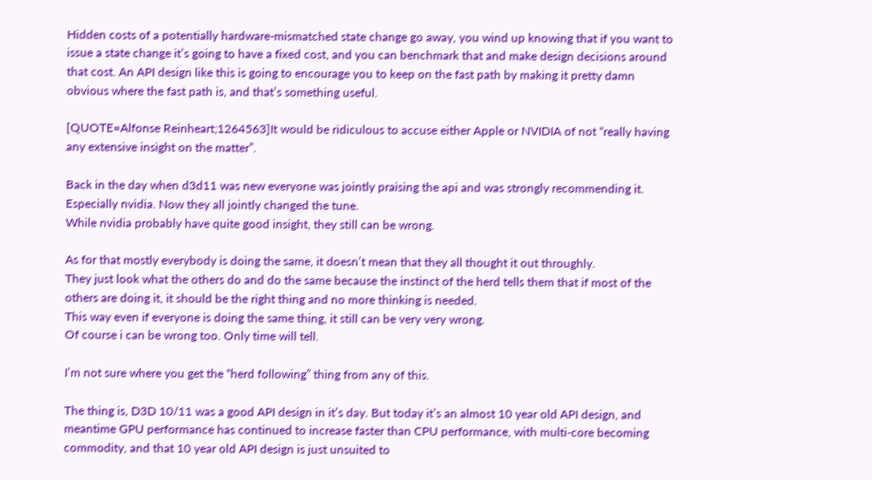Hidden costs of a potentially hardware-mismatched state change go away, you wind up knowing that if you want to issue a state change it’s going to have a fixed cost, and you can benchmark that and make design decisions around that cost. An API design like this is going to encourage you to keep on the fast path by making it pretty damn obvious where the fast path is, and that’s something useful.

[QUOTE=Alfonse Reinheart;1264563]It would be ridiculous to accuse either Apple or NVIDIA of not “really having any extensive insight on the matter”.

Back in the day when d3d11 was new everyone was jointly praising the api and was strongly recommending it. Especially nvidia. Now they all jointly changed the tune.
While nvidia probably have quite good insight, they still can be wrong.

As for that mostly everybody is doing the same, it doesn’t mean that they all thought it out throughly.
They just look what the others do and do the same because the instinct of the herd tells them that if most of the others are doing it, it should be the right thing and no more thinking is needed.
This way even if everyone is doing the same thing, it still can be very very wrong.
Of course i can be wrong too. Only time will tell.

I’m not sure where you get the “herd following” thing from any of this.

The thing is, D3D 10/11 was a good API design in it’s day. But today it’s an almost 10 year old API design, and meantime GPU performance has continued to increase faster than CPU performance, with multi-core becoming commodity, and that 10 year old API design is just unsuited to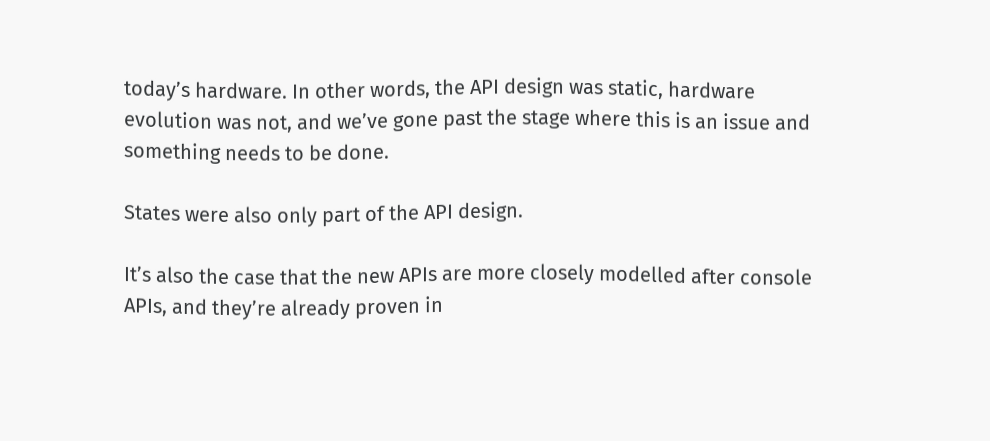today’s hardware. In other words, the API design was static, hardware evolution was not, and we’ve gone past the stage where this is an issue and something needs to be done.

States were also only part of the API design.

It’s also the case that the new APIs are more closely modelled after console APIs, and they’re already proven in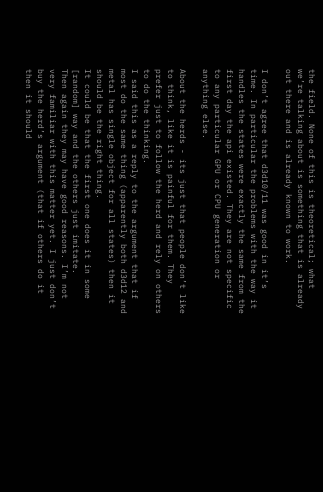the field. None of this is theoretical; what we’re talking about is something that is already out there and is already known to work.

I don’t agree that d3d10/11 was good in it’s time. In particular the problems with the way it handles the states were exactly the same from the first day the api existed. They are not specific to any particular GPU or CPU generation or anything else.

About the herds - its just that people don’t like to think, like it is painful for them. They prefer just to follow the herd and rely on others to do the thinking.
I said this as a reply to the argument that if most do the same thing (apparently both d3d12 and metal has single object for all states) then it should be the right thing.
It could be that the first one does it in some [random] way and the others just imitate.
Then again they may have good reasons. I’m not very familiar with this matter yet. I just don’t buy the herd’s argument (that if others do it then it should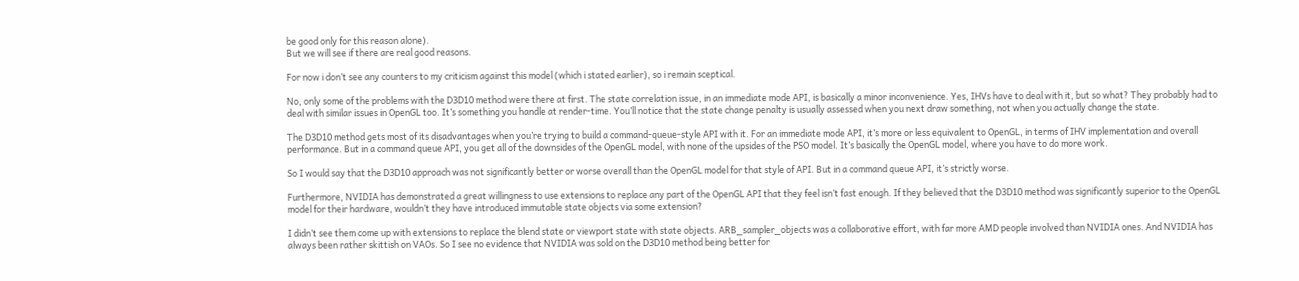be good only for this reason alone).
But we will see if there are real good reasons.

For now i don’t see any counters to my criticism against this model (which i stated earlier), so i remain sceptical.

No, only some of the problems with the D3D10 method were there at first. The state correlation issue, in an immediate mode API, is basically a minor inconvenience. Yes, IHVs have to deal with it, but so what? They probably had to deal with similar issues in OpenGL too. It’s something you handle at render-time. You’ll notice that the state change penalty is usually assessed when you next draw something, not when you actually change the state.

The D3D10 method gets most of its disadvantages when you’re trying to build a command-queue-style API with it. For an immediate mode API, it’s more or less equivalent to OpenGL, in terms of IHV implementation and overall performance. But in a command queue API, you get all of the downsides of the OpenGL model, with none of the upsides of the PSO model. It’s basically the OpenGL model, where you have to do more work.

So I would say that the D3D10 approach was not significantly better or worse overall than the OpenGL model for that style of API. But in a command queue API, it’s strictly worse.

Furthermore, NVIDIA has demonstrated a great willingness to use extensions to replace any part of the OpenGL API that they feel isn’t fast enough. If they believed that the D3D10 method was significantly superior to the OpenGL model for their hardware, wouldn’t they have introduced immutable state objects via some extension?

I didn’t see them come up with extensions to replace the blend state or viewport state with state objects. ARB_sampler_objects was a collaborative effort, with far more AMD people involved than NVIDIA ones. And NVIDIA has always been rather skittish on VAOs. So I see no evidence that NVIDIA was sold on the D3D10 method being better for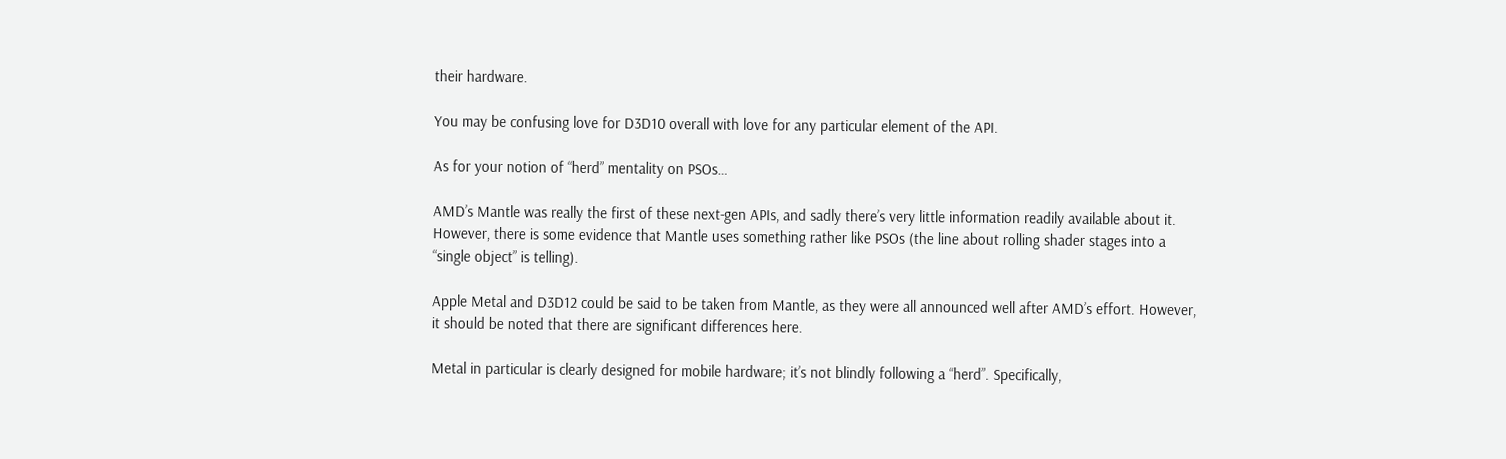their hardware.

You may be confusing love for D3D10 overall with love for any particular element of the API.

As for your notion of “herd” mentality on PSOs…

AMD’s Mantle was really the first of these next-gen APIs, and sadly there’s very little information readily available about it. However, there is some evidence that Mantle uses something rather like PSOs (the line about rolling shader stages into a “single object” is telling).

Apple Metal and D3D12 could be said to be taken from Mantle, as they were all announced well after AMD’s effort. However, it should be noted that there are significant differences here.

Metal in particular is clearly designed for mobile hardware; it’s not blindly following a “herd”. Specifically,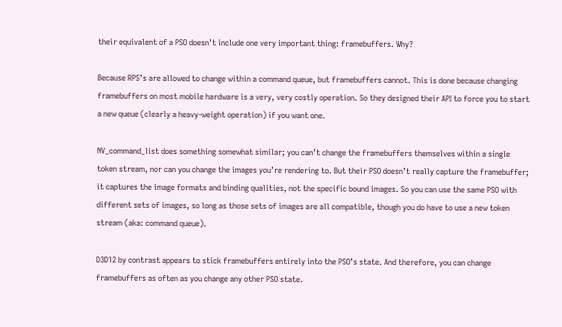their equivalent of a PSO doesn’t include one very important thing: framebuffers. Why?

Because RPS’s are allowed to change within a command queue, but framebuffers cannot. This is done because changing framebuffers on most mobile hardware is a very, very costly operation. So they designed their API to force you to start a new queue (clearly a heavy-weight operation) if you want one.

NV_command_list does something somewhat similar; you can’t change the framebuffers themselves within a single token stream, nor can you change the images you’re rendering to. But their PSO doesn’t really capture the framebuffer; it captures the image formats and binding qualities, not the specific bound images. So you can use the same PSO with different sets of images, so long as those sets of images are all compatible, though you do have to use a new token stream (aka: command queue).

D3D12 by contrast appears to stick framebuffers entirely into the PSO’s state. And therefore, you can change framebuffers as often as you change any other PSO state.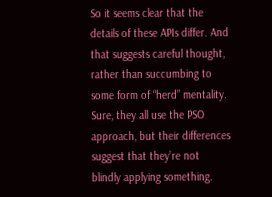So it seems clear that the details of these APIs differ. And that suggests careful thought, rather than succumbing to some form of “herd” mentality. Sure, they all use the PSO approach, but their differences suggest that they’re not blindly applying something.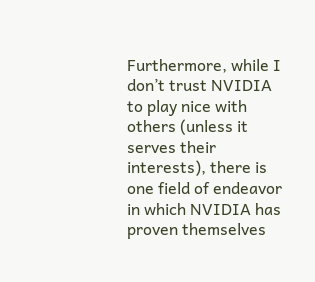Furthermore, while I don’t trust NVIDIA to play nice with others (unless it serves their interests), there is one field of endeavor in which NVIDIA has proven themselves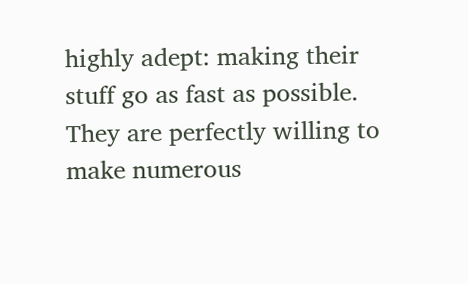highly adept: making their stuff go as fast as possible. They are perfectly willing to make numerous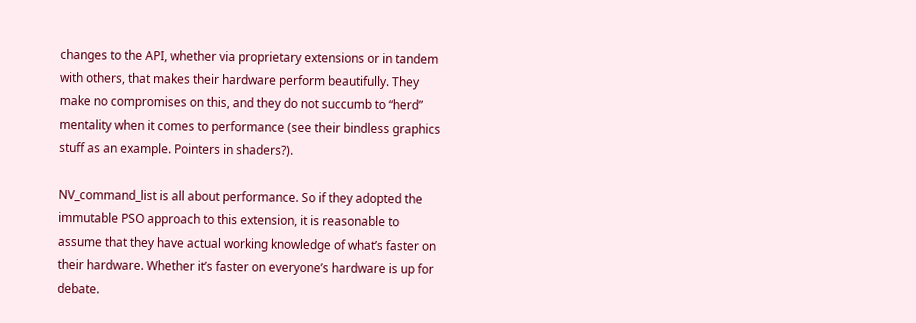changes to the API, whether via proprietary extensions or in tandem with others, that makes their hardware perform beautifully. They make no compromises on this, and they do not succumb to “herd” mentality when it comes to performance (see their bindless graphics stuff as an example. Pointers in shaders?).

NV_command_list is all about performance. So if they adopted the immutable PSO approach to this extension, it is reasonable to assume that they have actual working knowledge of what’s faster on their hardware. Whether it’s faster on everyone’s hardware is up for debate.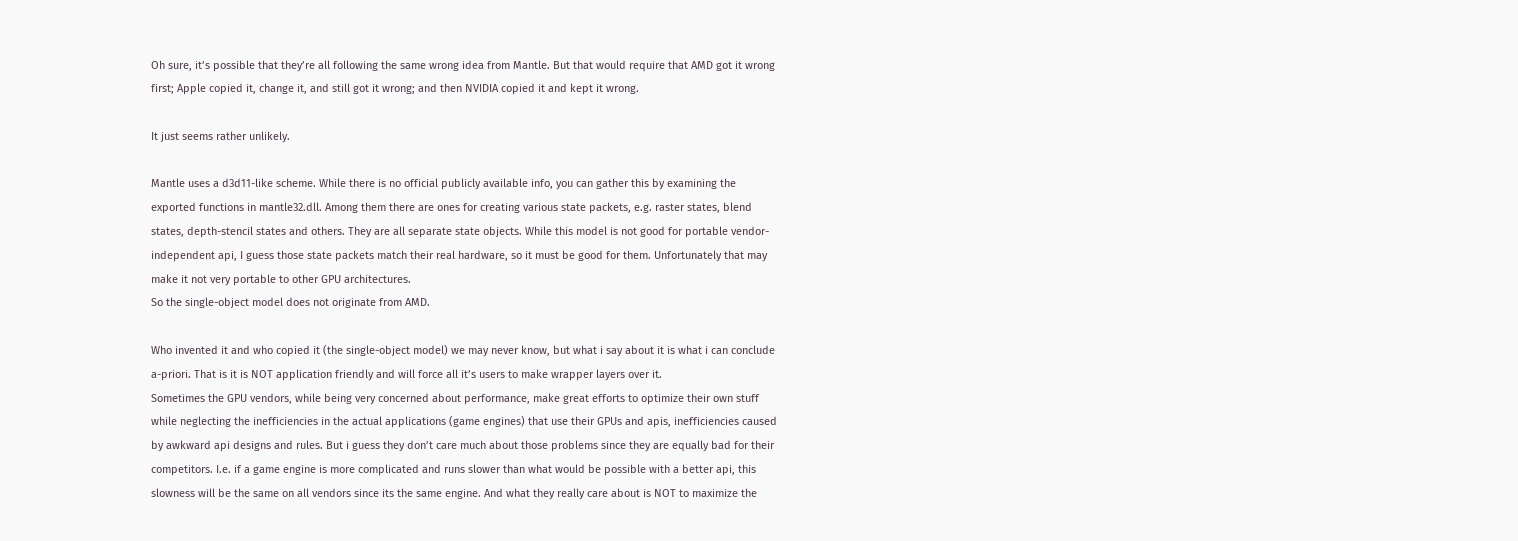Oh sure, it’s possible that they’re all following the same wrong idea from Mantle. But that would require that AMD got it wrong first; Apple copied it, change it, and still got it wrong; and then NVIDIA copied it and kept it wrong.

It just seems rather unlikely.

Mantle uses a d3d11-like scheme. While there is no official publicly available info, you can gather this by examining the exported functions in mantle32.dll. Among them there are ones for creating various state packets, e.g. raster states, blend states, depth-stencil states and others. They are all separate state objects. While this model is not good for portable vendor-independent api, I guess those state packets match their real hardware, so it must be good for them. Unfortunately that may make it not very portable to other GPU architectures.
So the single-object model does not originate from AMD.

Who invented it and who copied it (the single-object model) we may never know, but what i say about it is what i can conclude a-priori. That is it is NOT application friendly and will force all it’s users to make wrapper layers over it.
Sometimes the GPU vendors, while being very concerned about performance, make great efforts to optimize their own stuff while neglecting the inefficiencies in the actual applications (game engines) that use their GPUs and apis, inefficiencies caused by awkward api designs and rules. But i guess they don’t care much about those problems since they are equally bad for their competitors. I.e. if a game engine is more complicated and runs slower than what would be possible with a better api, this slowness will be the same on all vendors since its the same engine. And what they really care about is NOT to maximize the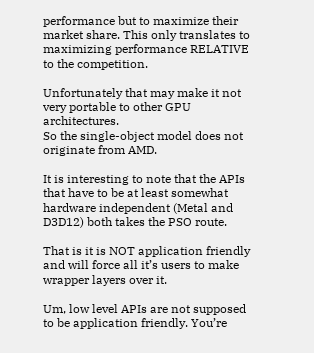performance but to maximize their market share. This only translates to maximizing performance RELATIVE to the competition.

Unfortunately that may make it not very portable to other GPU architectures.
So the single-object model does not originate from AMD.

It is interesting to note that the APIs that have to be at least somewhat hardware independent (Metal and D3D12) both takes the PSO route.

That is it is NOT application friendly and will force all it’s users to make wrapper layers over it.

Um, low level APIs are not supposed to be application friendly. You’re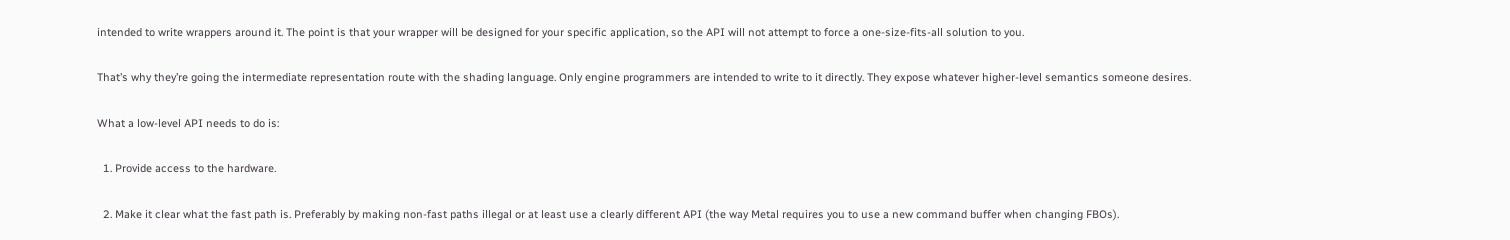intended to write wrappers around it. The point is that your wrapper will be designed for your specific application, so the API will not attempt to force a one-size-fits-all solution to you.

That’s why they’re going the intermediate representation route with the shading language. Only engine programmers are intended to write to it directly. They expose whatever higher-level semantics someone desires.

What a low-level API needs to do is:

  1. Provide access to the hardware.

  2. Make it clear what the fast path is. Preferably by making non-fast paths illegal or at least use a clearly different API (the way Metal requires you to use a new command buffer when changing FBOs).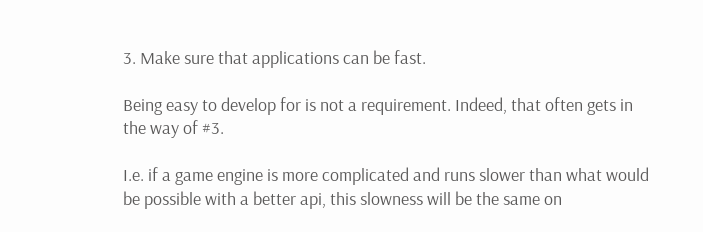3. Make sure that applications can be fast.

Being easy to develop for is not a requirement. Indeed, that often gets in the way of #3.

I.e. if a game engine is more complicated and runs slower than what would be possible with a better api, this slowness will be the same on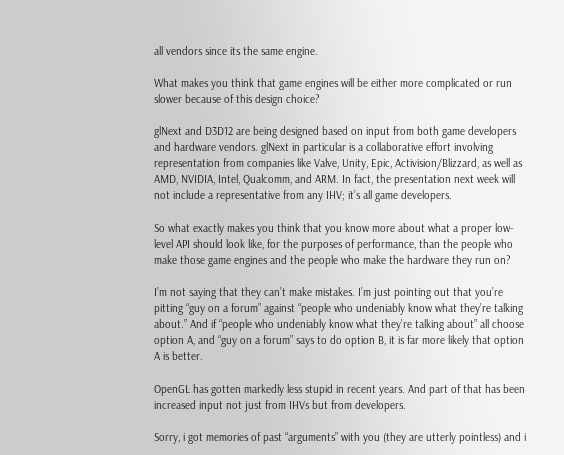all vendors since its the same engine.

What makes you think that game engines will be either more complicated or run slower because of this design choice?

glNext and D3D12 are being designed based on input from both game developers and hardware vendors. glNext in particular is a collaborative effort involving representation from companies like Valve, Unity, Epic, Activision/Blizzard, as well as AMD, NVIDIA, Intel, Qualcomm, and ARM. In fact, the presentation next week will not include a representative from any IHV; it’s all game developers.

So what exactly makes you think that you know more about what a proper low-level API should look like, for the purposes of performance, than the people who make those game engines and the people who make the hardware they run on?

I’m not saying that they can’t make mistakes. I’m just pointing out that you’re pitting “guy on a forum” against “people who undeniably know what they’re talking about.” And if “people who undeniably know what they’re talking about” all choose option A, and “guy on a forum” says to do option B, it is far more likely that option A is better.

OpenGL has gotten markedly less stupid in recent years. And part of that has been increased input not just from IHVs but from developers.

Sorry, i got memories of past “arguments” with you (they are utterly pointless) and i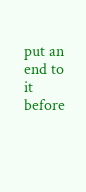put an end to it before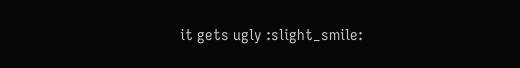it gets ugly :slight_smile: